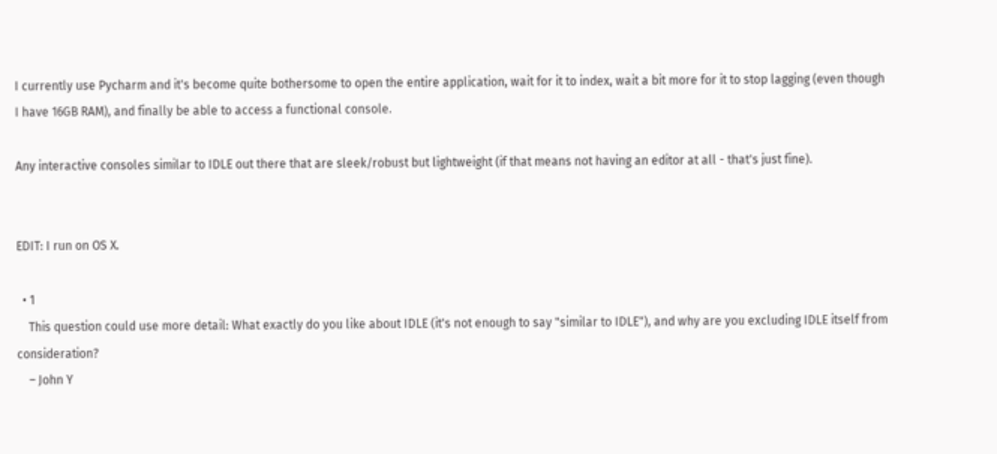I currently use Pycharm and it's become quite bothersome to open the entire application, wait for it to index, wait a bit more for it to stop lagging (even though I have 16GB RAM), and finally be able to access a functional console.

Any interactive consoles similar to IDLE out there that are sleek/robust but lightweight (if that means not having an editor at all - that's just fine).


EDIT: I run on OS X.

  • 1
    This question could use more detail: What exactly do you like about IDLE (it's not enough to say "similar to IDLE"), and why are you excluding IDLE itself from consideration?
    – John Y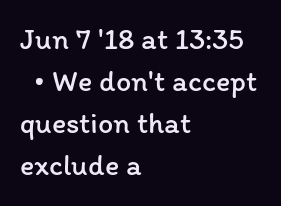Jun 7 '18 at 13:35
  • We don't accept question that exclude a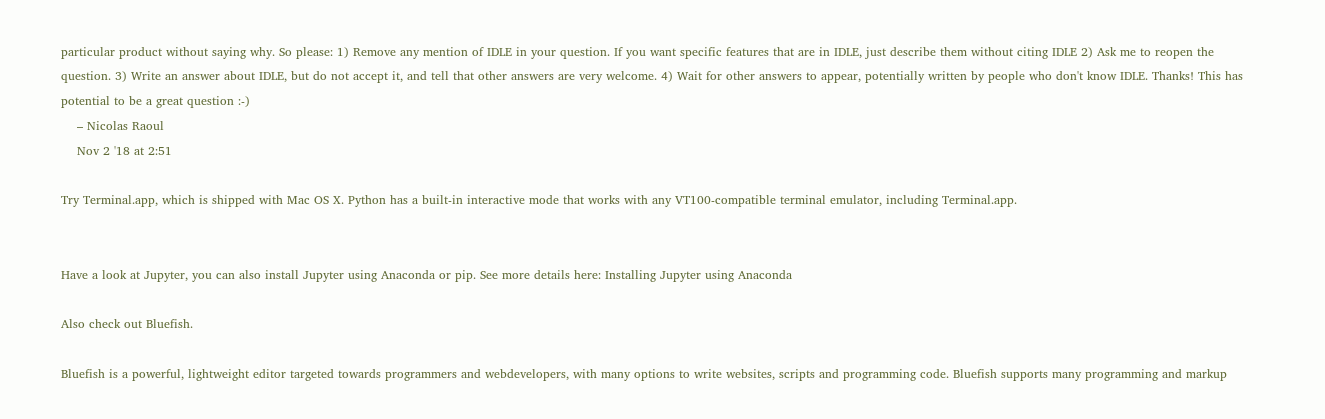particular product without saying why. So please: 1) Remove any mention of IDLE in your question. If you want specific features that are in IDLE, just describe them without citing IDLE 2) Ask me to reopen the question. 3) Write an answer about IDLE, but do not accept it, and tell that other answers are very welcome. 4) Wait for other answers to appear, potentially written by people who don't know IDLE. Thanks! This has potential to be a great question :-)
    – Nicolas Raoul
    Nov 2 '18 at 2:51

Try Terminal.app, which is shipped with Mac OS X. Python has a built-in interactive mode that works with any VT100-compatible terminal emulator, including Terminal.app.


Have a look at Jupyter, you can also install Jupyter using Anaconda or pip. See more details here: Installing Jupyter using Anaconda

Also check out Bluefish.

Bluefish is a powerful, lightweight editor targeted towards programmers and webdevelopers, with many options to write websites, scripts and programming code. Bluefish supports many programming and markup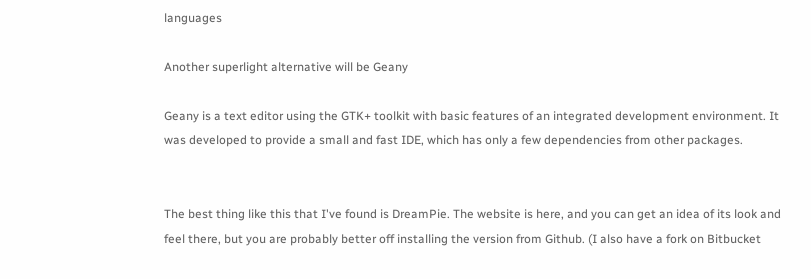languages

Another superlight alternative will be Geany

Geany is a text editor using the GTK+ toolkit with basic features of an integrated development environment. It was developed to provide a small and fast IDE, which has only a few dependencies from other packages.


The best thing like this that I've found is DreamPie. The website is here, and you can get an idea of its look and feel there, but you are probably better off installing the version from Github. (I also have a fork on Bitbucket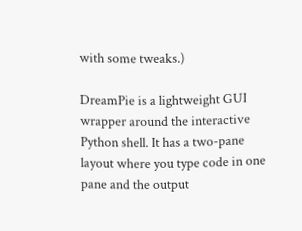with some tweaks.)

DreamPie is a lightweight GUI wrapper around the interactive Python shell. It has a two-pane layout where you type code in one pane and the output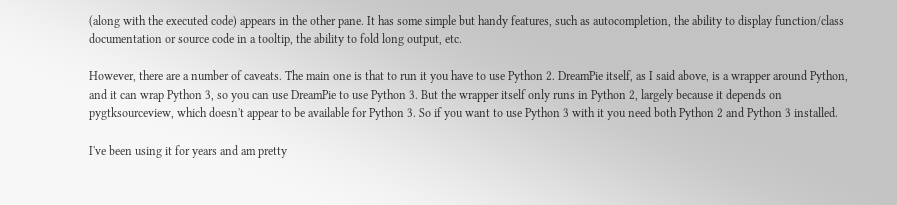(along with the executed code) appears in the other pane. It has some simple but handy features, such as autocompletion, the ability to display function/class documentation or source code in a tooltip, the ability to fold long output, etc.

However, there are a number of caveats. The main one is that to run it you have to use Python 2. DreamPie itself, as I said above, is a wrapper around Python, and it can wrap Python 3, so you can use DreamPie to use Python 3. But the wrapper itself only runs in Python 2, largely because it depends on pygtksourceview, which doesn't appear to be available for Python 3. So if you want to use Python 3 with it you need both Python 2 and Python 3 installed.

I've been using it for years and am pretty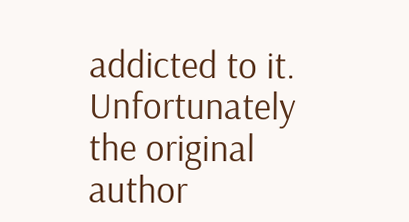addicted to it. Unfortunately the original author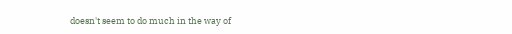doesn't seem to do much in the way of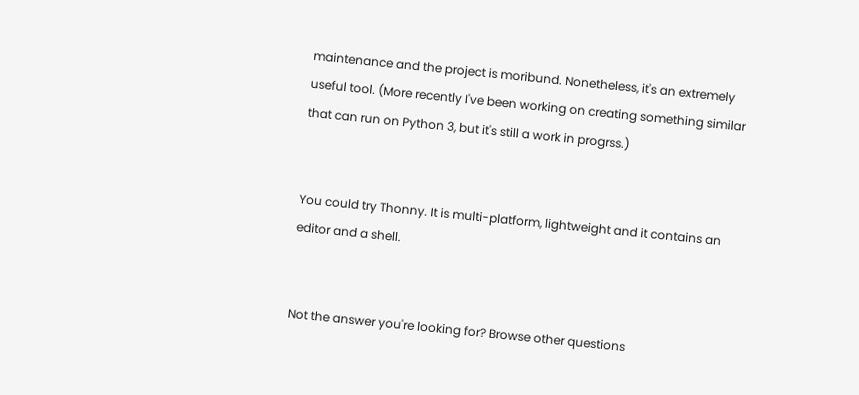maintenance and the project is moribund. Nonetheless, it's an extremely useful tool. (More recently I've been working on creating something similar that can run on Python 3, but it's still a work in progrss.)


You could try Thonny. It is multi-platform, lightweight and it contains an editor and a shell.


Not the answer you're looking for? Browse other questions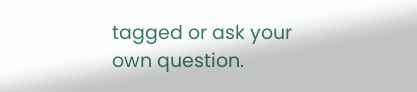tagged or ask your own question.